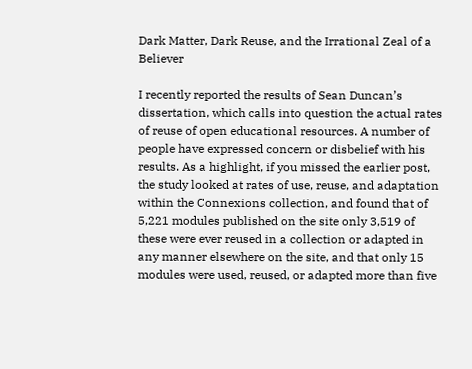Dark Matter, Dark Reuse, and the Irrational Zeal of a Believer

I recently reported the results of Sean Duncan’s dissertation, which calls into question the actual rates of reuse of open educational resources. A number of people have expressed concern or disbelief with his results. As a highlight, if you missed the earlier post, the study looked at rates of use, reuse, and adaptation within the Connexions collection, and found that of 5,221 modules published on the site only 3,519 of these were ever reused in a collection or adapted in any manner elsewhere on the site, and that only 15 modules were used, reused, or adapted more than five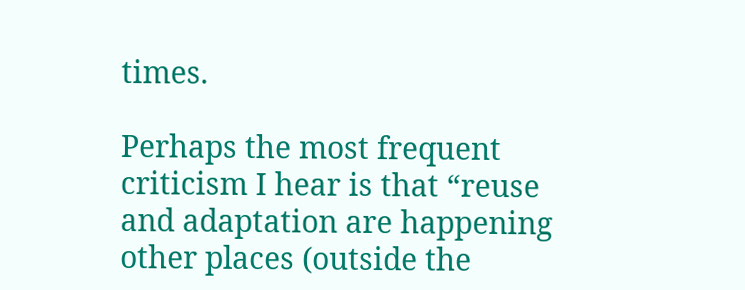times.

Perhaps the most frequent criticism I hear is that “reuse and adaptation are happening other places (outside the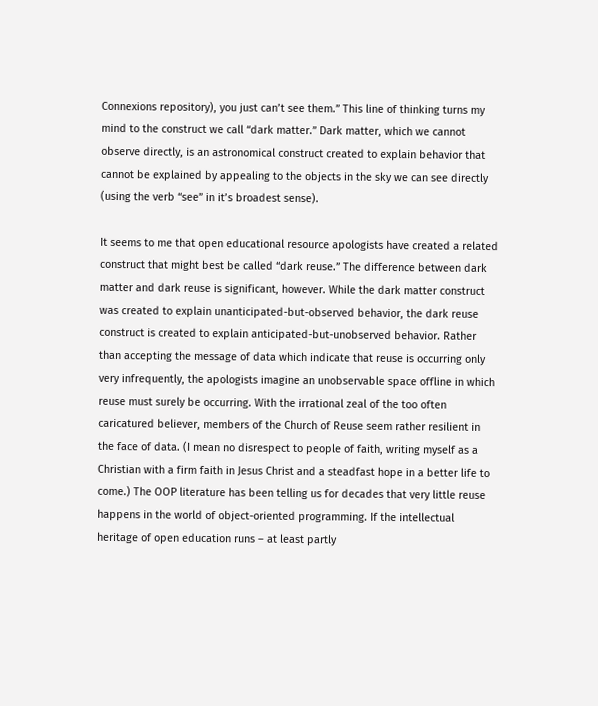Connexions repository), you just can’t see them.” This line of thinking turns my mind to the construct we call “dark matter.” Dark matter, which we cannot observe directly, is an astronomical construct created to explain behavior that cannot be explained by appealing to the objects in the sky we can see directly (using the verb “see” in it’s broadest sense).

It seems to me that open educational resource apologists have created a related construct that might best be called “dark reuse.” The difference between dark matter and dark reuse is significant, however. While the dark matter construct was created to explain unanticipated-but-observed behavior, the dark reuse construct is created to explain anticipated-but-unobserved behavior. Rather than accepting the message of data which indicate that reuse is occurring only very infrequently, the apologists imagine an unobservable space offline in which reuse must surely be occurring. With the irrational zeal of the too often caricatured believer, members of the Church of Reuse seem rather resilient in the face of data. (I mean no disrespect to people of faith, writing myself as a Christian with a firm faith in Jesus Christ and a steadfast hope in a better life to come.) The OOP literature has been telling us for decades that very little reuse happens in the world of object-oriented programming. If the intellectual heritage of open education runs – at least partly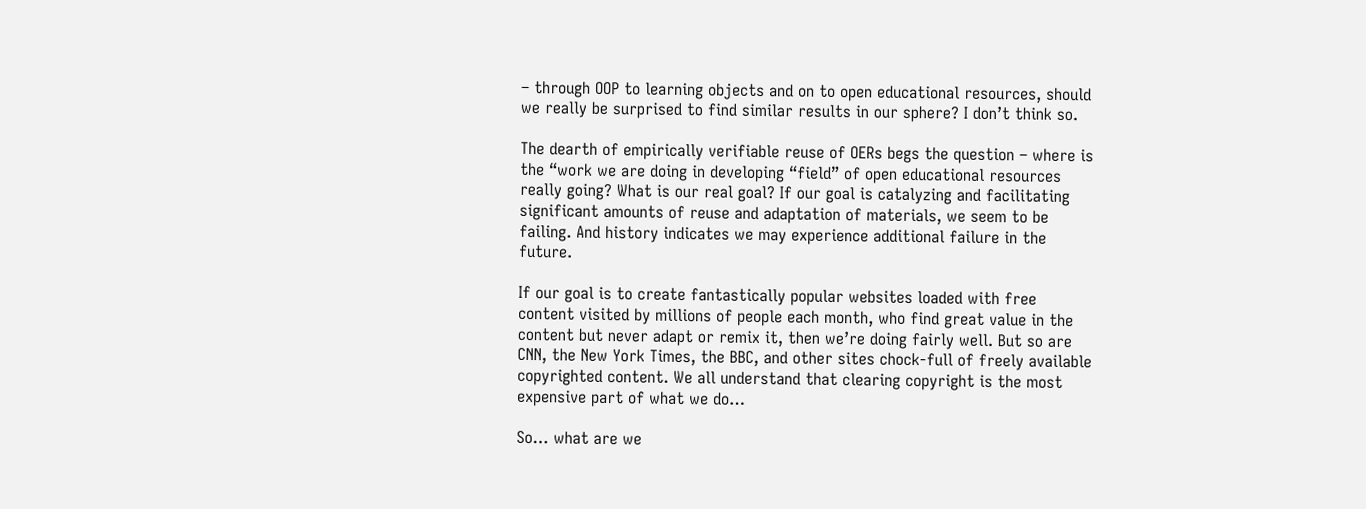– through OOP to learning objects and on to open educational resources, should we really be surprised to find similar results in our sphere? I don’t think so.

The dearth of empirically verifiable reuse of OERs begs the question – where is the “work we are doing in developing “field” of open educational resources really going? What is our real goal? If our goal is catalyzing and facilitating significant amounts of reuse and adaptation of materials, we seem to be failing. And history indicates we may experience additional failure in the future.

If our goal is to create fantastically popular websites loaded with free content visited by millions of people each month, who find great value in the content but never adapt or remix it, then we’re doing fairly well. But so are CNN, the New York Times, the BBC, and other sites chock-full of freely available copyrighted content. We all understand that clearing copyright is the most expensive part of what we do…

So… what are we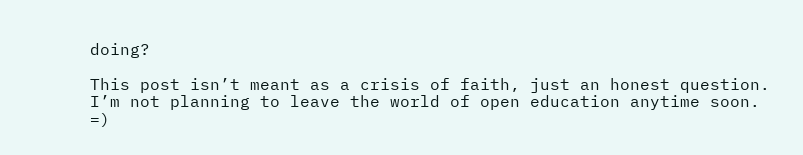doing?

This post isn’t meant as a crisis of faith, just an honest question. I’m not planning to leave the world of open education anytime soon. =)